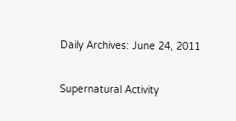Daily Archives: June 24, 2011

Supernatural Activity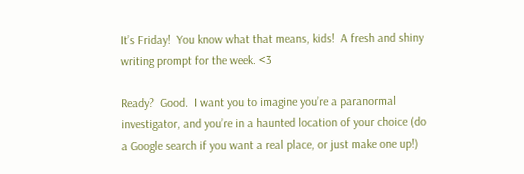It’s Friday!  You know what that means, kids!  A fresh and shiny writing prompt for the week. <3

Ready?  Good.  I want you to imagine you’re a paranormal investigator, and you’re in a haunted location of your choice (do a Google search if you want a real place, or just make one up!)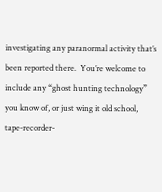investigating any paranormal activity that’s been reported there.  You’re welcome to include any “ghost hunting technology” you know of, or just wing it old school, tape-recorder-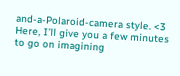and-a-Polaroid-camera style. <3  Here, I’ll give you a few minutes to go on imagining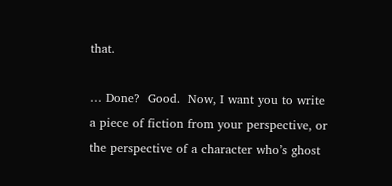that.

… Done?  Good.  Now, I want you to write a piece of fiction from your perspective, or the perspective of a character who’s ghost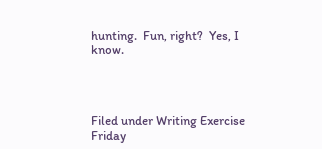hunting.  Fun, right?  Yes, I know.




Filed under Writing Exercise Friday